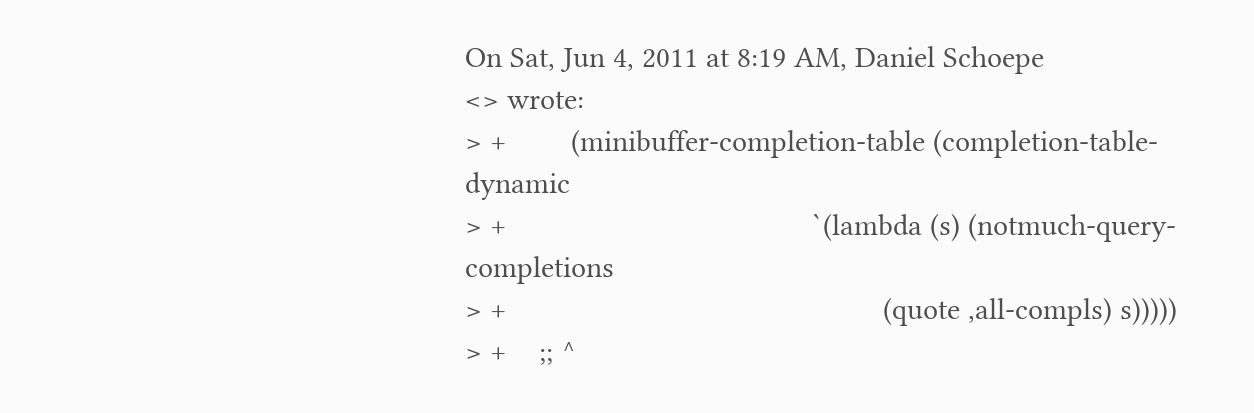On Sat, Jun 4, 2011 at 8:19 AM, Daniel Schoepe
<> wrote:
> +        (minibuffer-completion-table (completion-table-dynamic
> +                                      `(lambda (s) (notmuch-query-completions
> +                                               (quote ,all-compls) s)))))
> +    ;; ^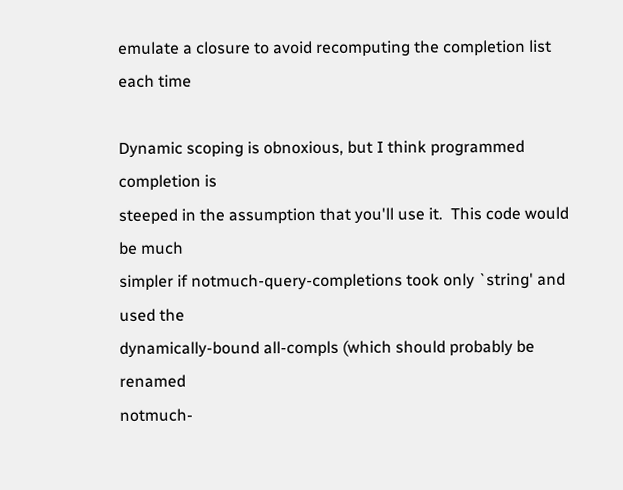emulate a closure to avoid recomputing the completion list each time

Dynamic scoping is obnoxious, but I think programmed completion is
steeped in the assumption that you'll use it.  This code would be much
simpler if notmuch-query-completions took only `string' and used the
dynamically-bound all-compls (which should probably be renamed
notmuch-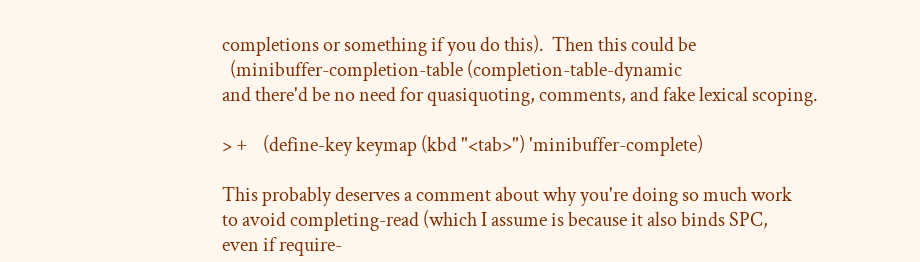completions or something if you do this).  Then this could be
  (minibuffer-completion-table (completion-table-dynamic
and there'd be no need for quasiquoting, comments, and fake lexical scoping.

> +    (define-key keymap (kbd "<tab>") 'minibuffer-complete)

This probably deserves a comment about why you're doing so much work
to avoid completing-read (which I assume is because it also binds SPC,
even if require-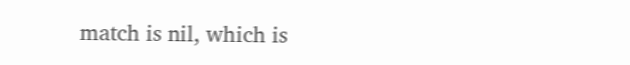match is nil, which is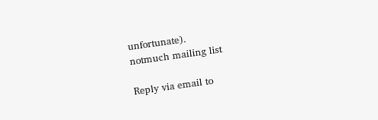unfortunate).
notmuch mailing list

Reply via email to